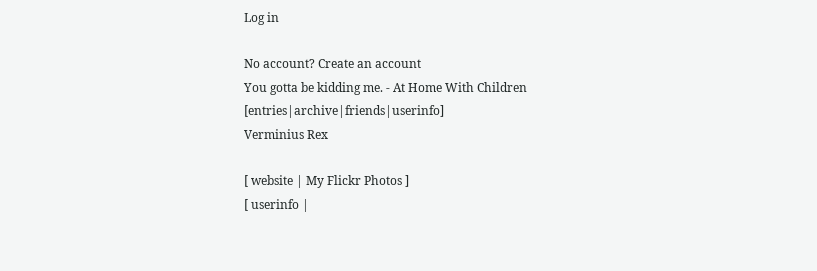Log in

No account? Create an account
You gotta be kidding me. - At Home With Children [entries|archive|friends|userinfo]
Verminius Rex

[ website | My Flickr Photos ]
[ userinfo |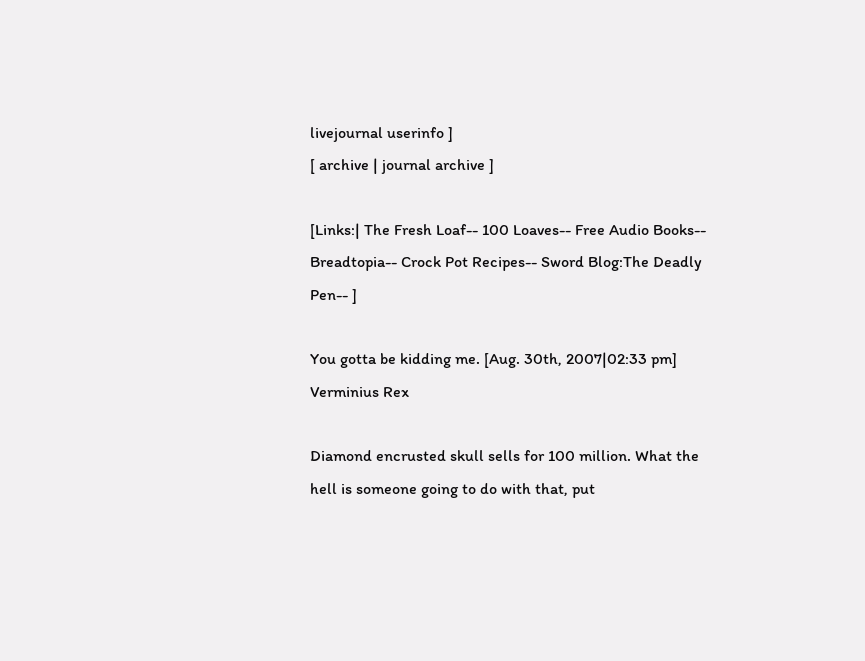livejournal userinfo ]
[ archive | journal archive ]

[Links:| The Fresh Loaf-- 100 Loaves-- Free Audio Books-- Breadtopia-- Crock Pot Recipes-- Sword Blog:The Deadly Pen-- ]

You gotta be kidding me. [Aug. 30th, 2007|02:33 pm]
Verminius Rex

Diamond encrusted skull sells for 100 million. What the hell is someone going to do with that, put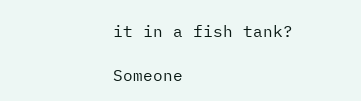it in a fish tank?

Someone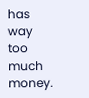has way too much money.